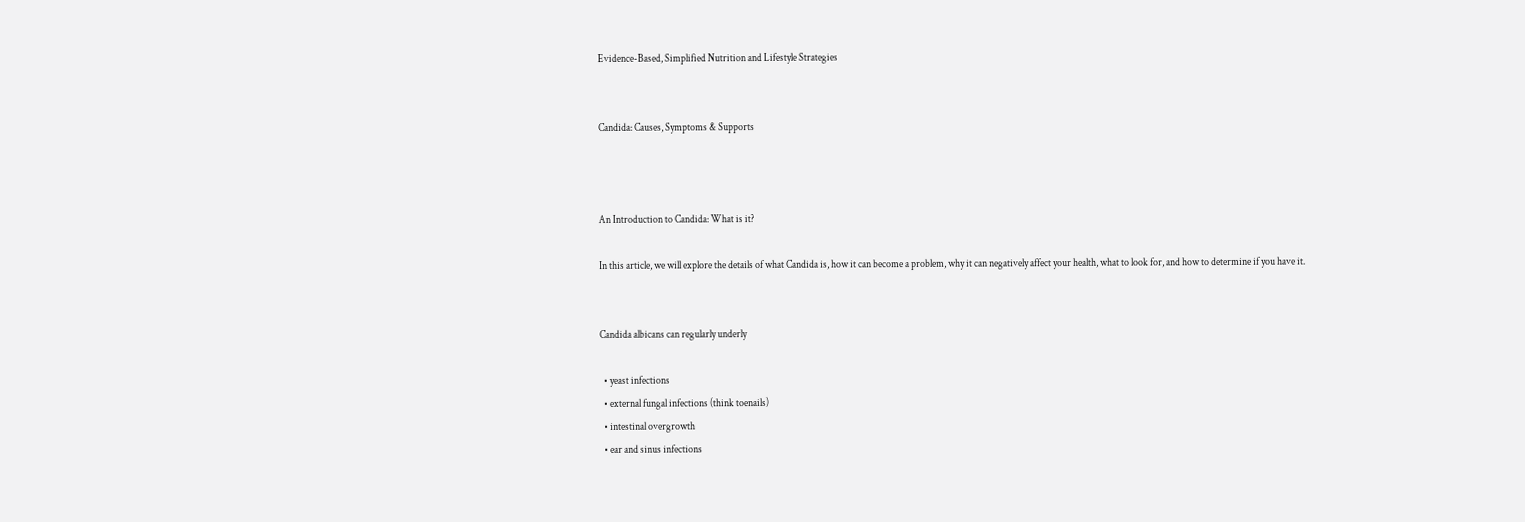Evidence-Based, Simplified Nutrition and Lifestyle Strategies


Candida: Causes, Symptoms & Supports



An Introduction to Candida: What is it?

In this article, we will explore the details of what Candida is, how it can become a problem, why it can negatively affect your health, what to look for, and how to determine if you have it.


Candida albicans can regularly underly

  • yeast infections
  • external fungal infections (think toenails)
  • intestinal overgrowth
  • ear and sinus infections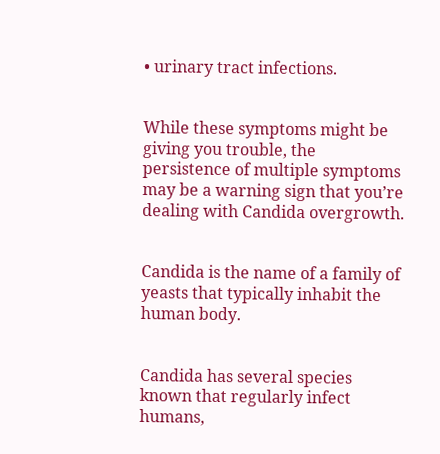• urinary tract infections.


While these symptoms might be giving you trouble, the persistence of multiple symptoms may be a warning sign that you’re dealing with Candida overgrowth.


Candida is the name of a family of yeasts that typically inhabit the human body.


Candida has several species known that regularly infect humans,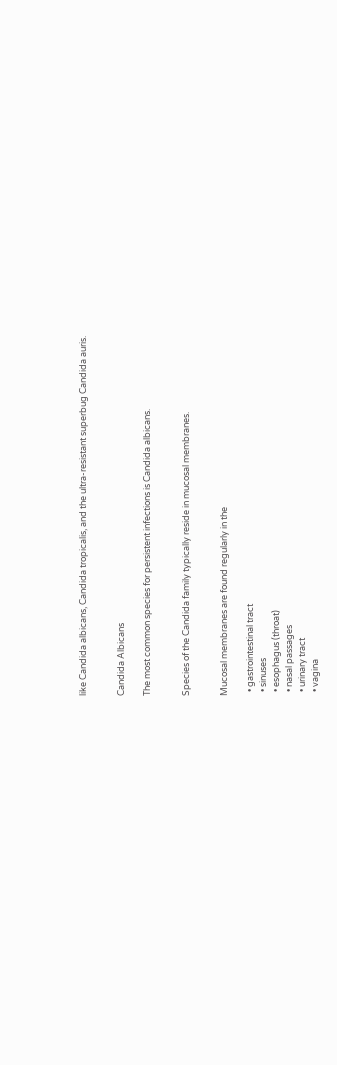like Candida albicans, Candida tropicalis, and the ultra-resistant superbug Candida auris.


Candida Albicans

The most common species for persistent infections is Candida albicans.


Species of the Candida family typically reside in mucosal membranes.


Mucosal membranes are found regularly in the

  • gastrointestinal tract
  • sinuses
  • esophagus (throat)
  • nasal passages
  • urinary tract
  • vagina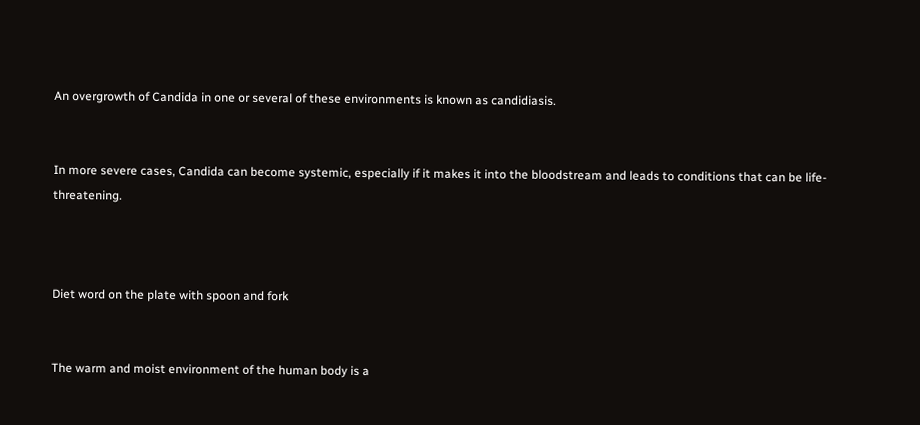An overgrowth of Candida in one or several of these environments is known as candidiasis.


In more severe cases, Candida can become systemic, especially if it makes it into the bloodstream and leads to conditions that can be life-threatening.



Diet word on the plate with spoon and fork


The warm and moist environment of the human body is a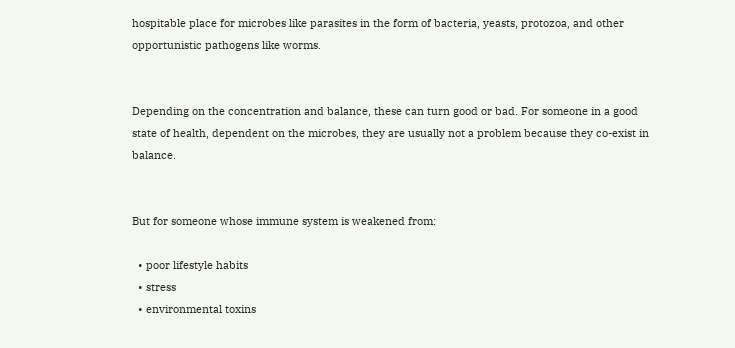hospitable place for microbes like parasites in the form of bacteria, yeasts, protozoa, and other opportunistic pathogens like worms.


Depending on the concentration and balance, these can turn good or bad. For someone in a good state of health, dependent on the microbes, they are usually not a problem because they co-exist in balance.


But for someone whose immune system is weakened from:

  • poor lifestyle habits
  • stress
  • environmental toxins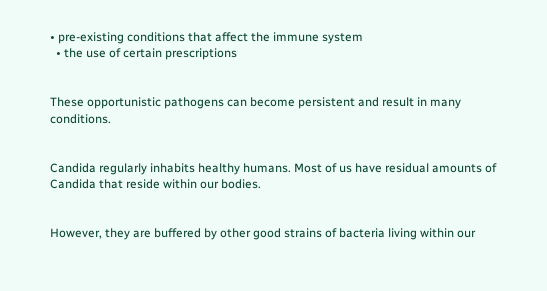• pre-existing conditions that affect the immune system
  • the use of certain prescriptions


These opportunistic pathogens can become persistent and result in many conditions.


Candida regularly inhabits healthy humans. Most of us have residual amounts of Candida that reside within our bodies.


However, they are buffered by other good strains of bacteria living within our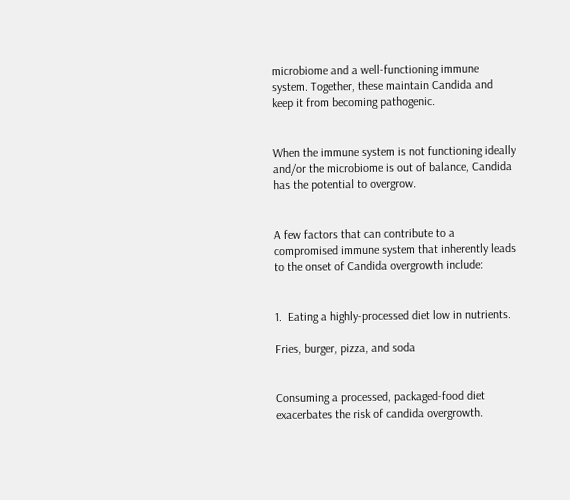microbiome and a well-functioning immune system. Together, these maintain Candida and keep it from becoming pathogenic.


When the immune system is not functioning ideally and/or the microbiome is out of balance, Candida has the potential to overgrow.


A few factors that can contribute to a compromised immune system that inherently leads to the onset of Candida overgrowth include:


1.  Eating a highly-processed diet low in nutrients.

Fries, burger, pizza, and soda


Consuming a processed, packaged-food diet exacerbates the risk of candida overgrowth.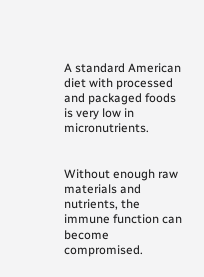A standard American diet with processed and packaged foods is very low in micronutrients.


Without enough raw materials and nutrients, the immune function can become compromised.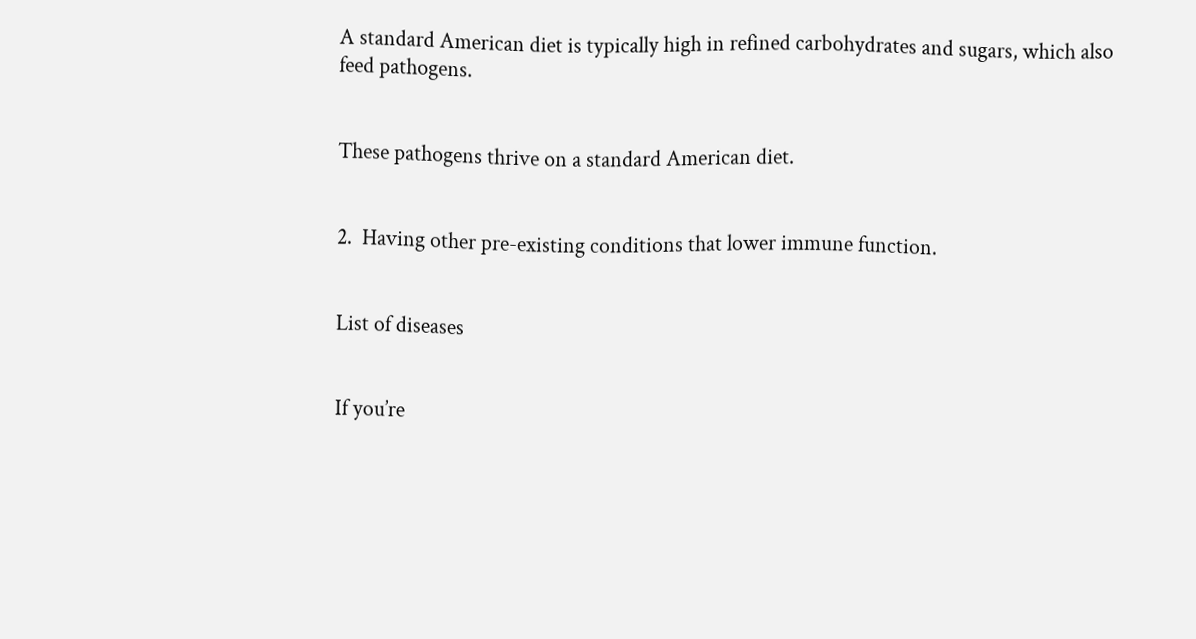A standard American diet is typically high in refined carbohydrates and sugars, which also feed pathogens.


These pathogens thrive on a standard American diet.


2.  Having other pre-existing conditions that lower immune function.


List of diseases


If you’re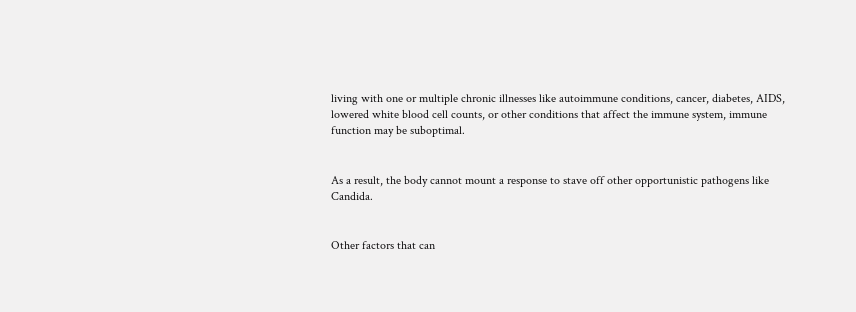living with one or multiple chronic illnesses like autoimmune conditions, cancer, diabetes, AIDS, lowered white blood cell counts, or other conditions that affect the immune system, immune function may be suboptimal.


As a result, the body cannot mount a response to stave off other opportunistic pathogens like Candida.


Other factors that can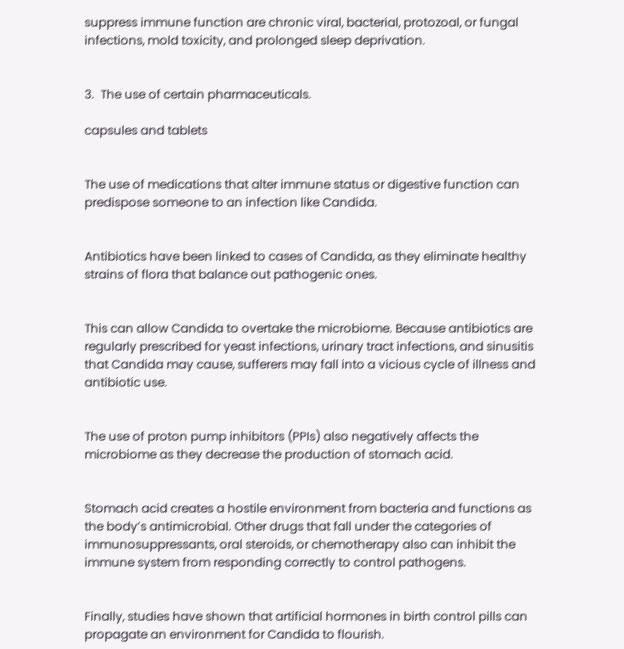suppress immune function are chronic viral, bacterial, protozoal, or fungal infections, mold toxicity, and prolonged sleep deprivation.


3.  The use of certain pharmaceuticals.

capsules and tablets


The use of medications that alter immune status or digestive function can predispose someone to an infection like Candida.


Antibiotics have been linked to cases of Candida, as they eliminate healthy strains of flora that balance out pathogenic ones.


This can allow Candida to overtake the microbiome. Because antibiotics are regularly prescribed for yeast infections, urinary tract infections, and sinusitis that Candida may cause, sufferers may fall into a vicious cycle of illness and antibiotic use.


The use of proton pump inhibitors (PPIs) also negatively affects the microbiome as they decrease the production of stomach acid.


Stomach acid creates a hostile environment from bacteria and functions as the body’s antimicrobial. Other drugs that fall under the categories of immunosuppressants, oral steroids, or chemotherapy also can inhibit the immune system from responding correctly to control pathogens.


Finally, studies have shown that artificial hormones in birth control pills can propagate an environment for Candida to flourish.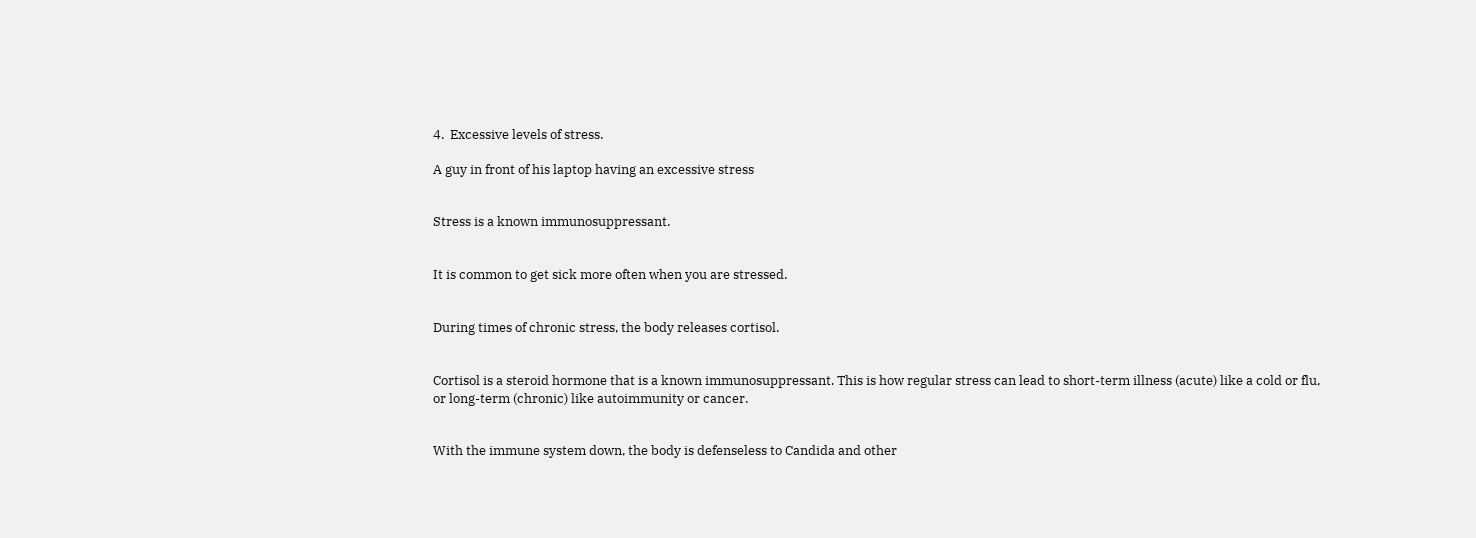4.  Excessive levels of stress.

A guy in front of his laptop having an excessive stress


Stress is a known immunosuppressant.


It is common to get sick more often when you are stressed.


During times of chronic stress, the body releases cortisol.


Cortisol is a steroid hormone that is a known immunosuppressant. This is how regular stress can lead to short-term illness (acute) like a cold or flu, or long-term (chronic) like autoimmunity or cancer.


With the immune system down, the body is defenseless to Candida and other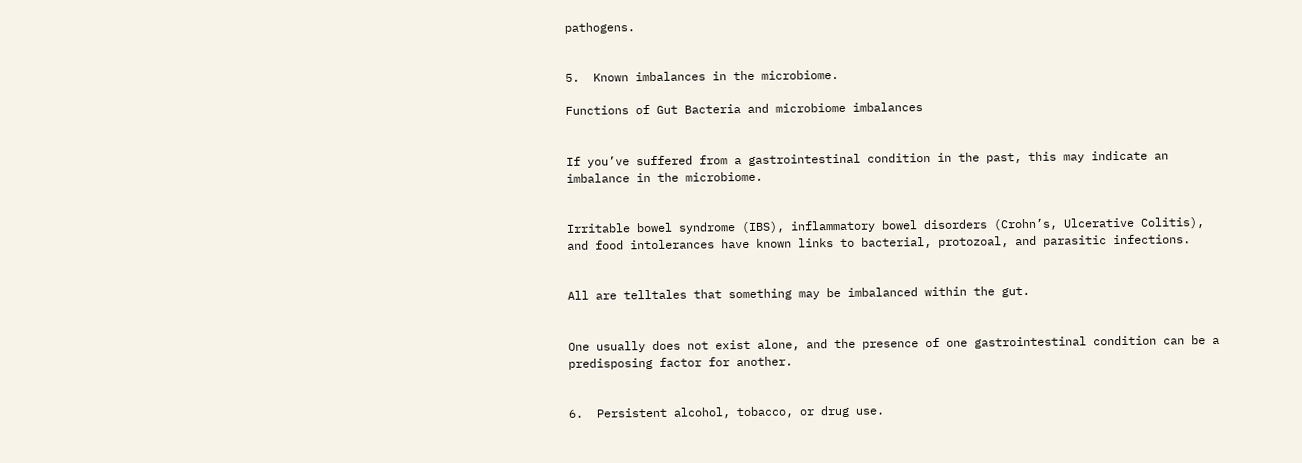pathogens.


5.  Known imbalances in the microbiome.

Functions of Gut Bacteria and microbiome imbalances


If you’ve suffered from a gastrointestinal condition in the past, this may indicate an imbalance in the microbiome.


Irritable bowel syndrome (IBS), inflammatory bowel disorders (Crohn’s, Ulcerative Colitis), and food intolerances have known links to bacterial, protozoal, and parasitic infections.


All are telltales that something may be imbalanced within the gut.


One usually does not exist alone, and the presence of one gastrointestinal condition can be a predisposing factor for another.


6.  Persistent alcohol, tobacco, or drug use.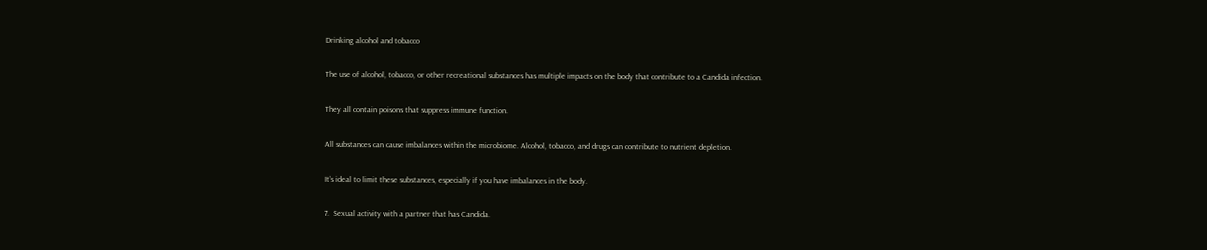Drinking alcohol and tobacco


The use of alcohol, tobacco, or other recreational substances has multiple impacts on the body that contribute to a Candida infection.


They all contain poisons that suppress immune function.


All substances can cause imbalances within the microbiome. Alcohol, tobacco, and drugs can contribute to nutrient depletion.


It’s ideal to limit these substances, especially if you have imbalances in the body.


7.  Sexual activity with a partner that has Candida.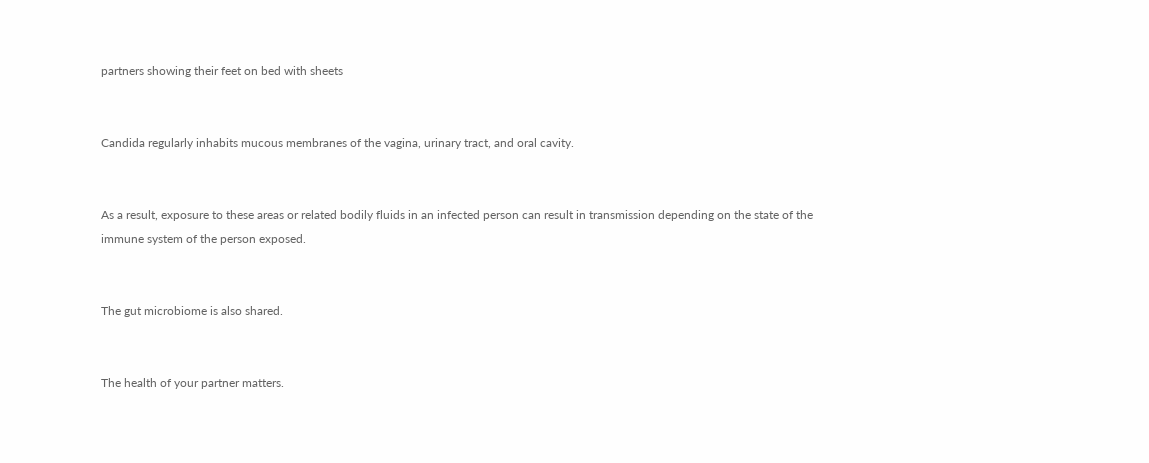partners showing their feet on bed with sheets


Candida regularly inhabits mucous membranes of the vagina, urinary tract, and oral cavity.


As a result, exposure to these areas or related bodily fluids in an infected person can result in transmission depending on the state of the immune system of the person exposed.


The gut microbiome is also shared.


The health of your partner matters.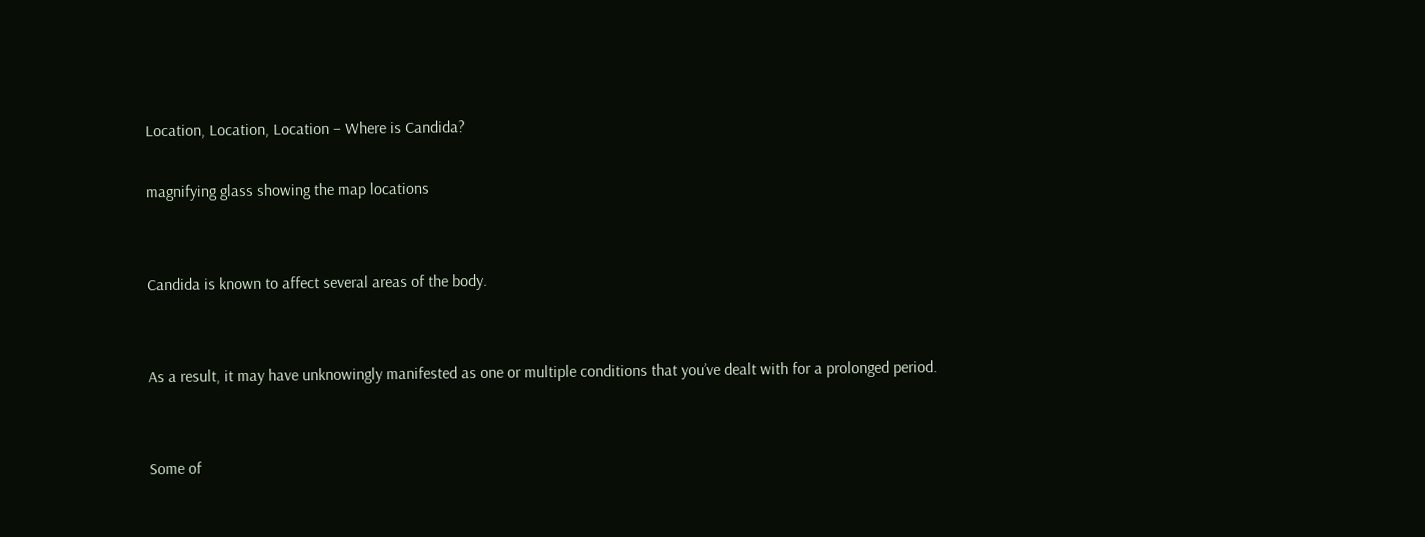Location, Location, Location – Where is Candida?

magnifying glass showing the map locations


Candida is known to affect several areas of the body.


As a result, it may have unknowingly manifested as one or multiple conditions that you’ve dealt with for a prolonged period.


Some of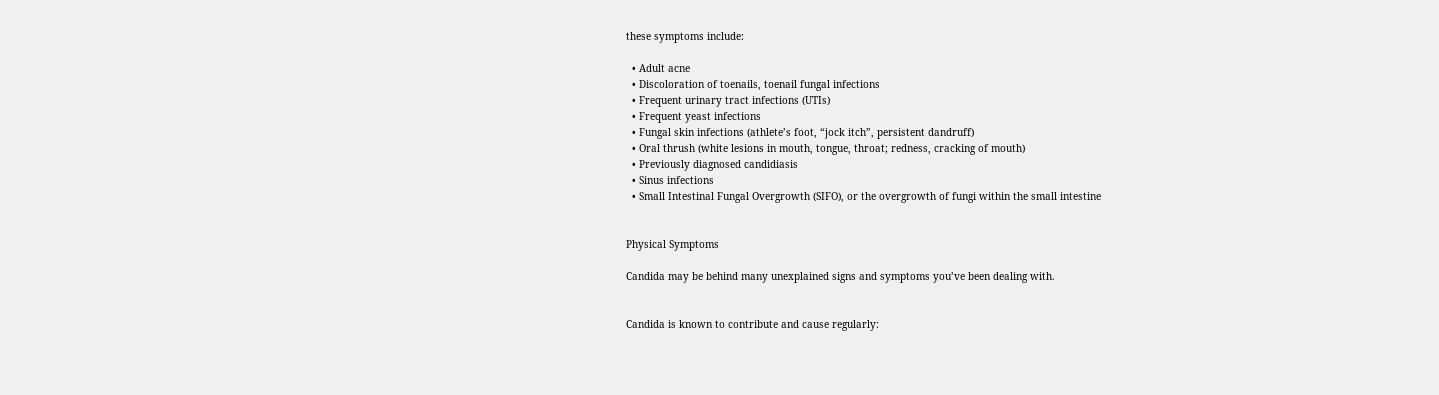these symptoms include:

  • Adult acne
  • Discoloration of toenails, toenail fungal infections
  • Frequent urinary tract infections (UTIs)
  • Frequent yeast infections
  • Fungal skin infections (athlete’s foot, “jock itch”, persistent dandruff)
  • Oral thrush (white lesions in mouth, tongue, throat; redness, cracking of mouth)
  • Previously diagnosed candidiasis
  • Sinus infections
  • Small Intestinal Fungal Overgrowth (SIFO), or the overgrowth of fungi within the small intestine


Physical Symptoms

Candida may be behind many unexplained signs and symptoms you’ve been dealing with.


Candida is known to contribute and cause regularly: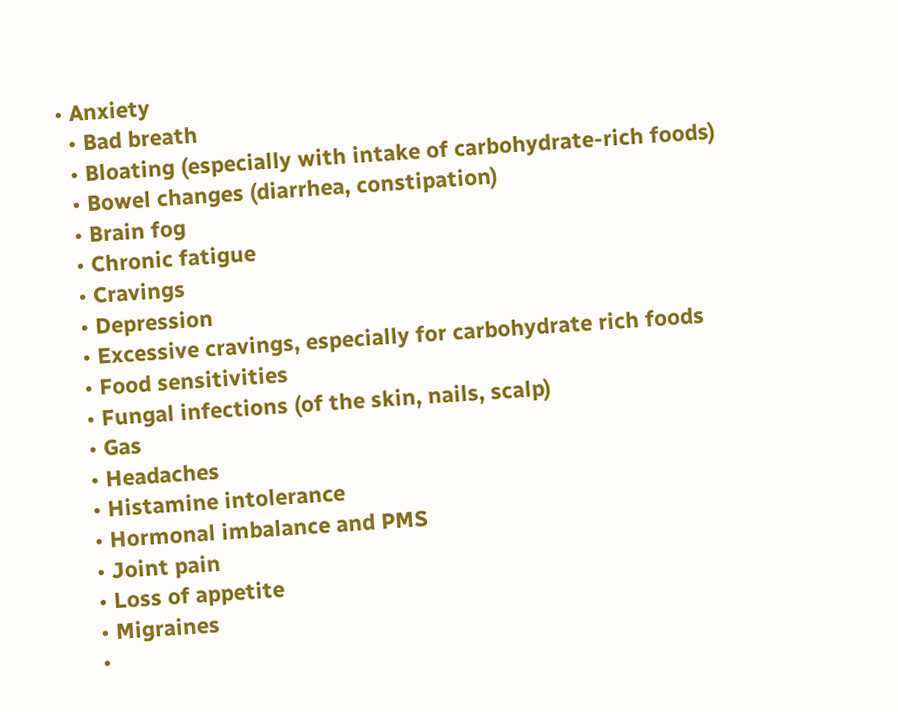• Anxiety
  • Bad breath
  • Bloating (especially with intake of carbohydrate-rich foods)
  • Bowel changes (diarrhea, constipation)
  • Brain fog
  • Chronic fatigue
  • Cravings
  • Depression
  • Excessive cravings, especially for carbohydrate rich foods
  • Food sensitivities
  • Fungal infections (of the skin, nails, scalp)
  • Gas
  • Headaches
  • Histamine intolerance
  • Hormonal imbalance and PMS
  • Joint pain
  • Loss of appetite
  • Migraines
  •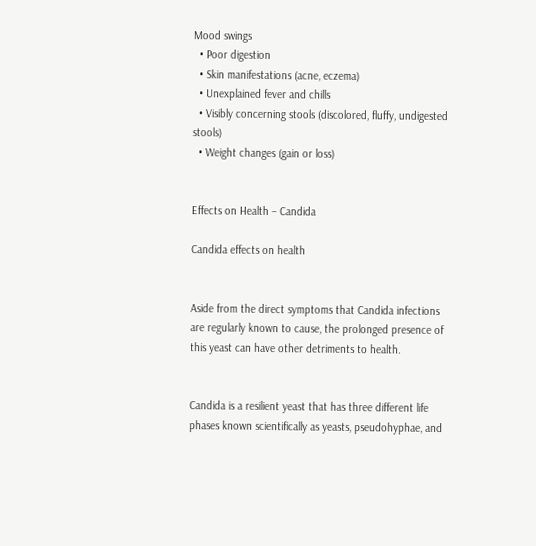Mood swings
  • Poor digestion
  • Skin manifestations (acne, eczema)
  • Unexplained fever and chills
  • Visibly concerning stools (discolored, fluffy, undigested stools)
  • Weight changes (gain or loss)


Effects on Health – Candida

Candida effects on health


Aside from the direct symptoms that Candida infections are regularly known to cause, the prolonged presence of this yeast can have other detriments to health.


Candida is a resilient yeast that has three different life phases known scientifically as yeasts, pseudohyphae, and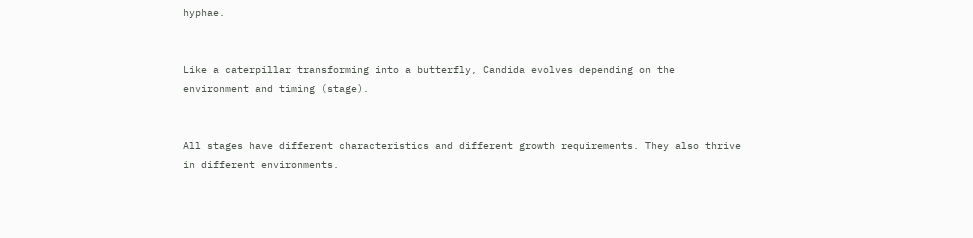hyphae.


Like a caterpillar transforming into a butterfly, Candida evolves depending on the environment and timing (stage).


All stages have different characteristics and different growth requirements. They also thrive in different environments.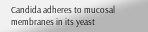Candida adheres to mucosal membranes in its yeast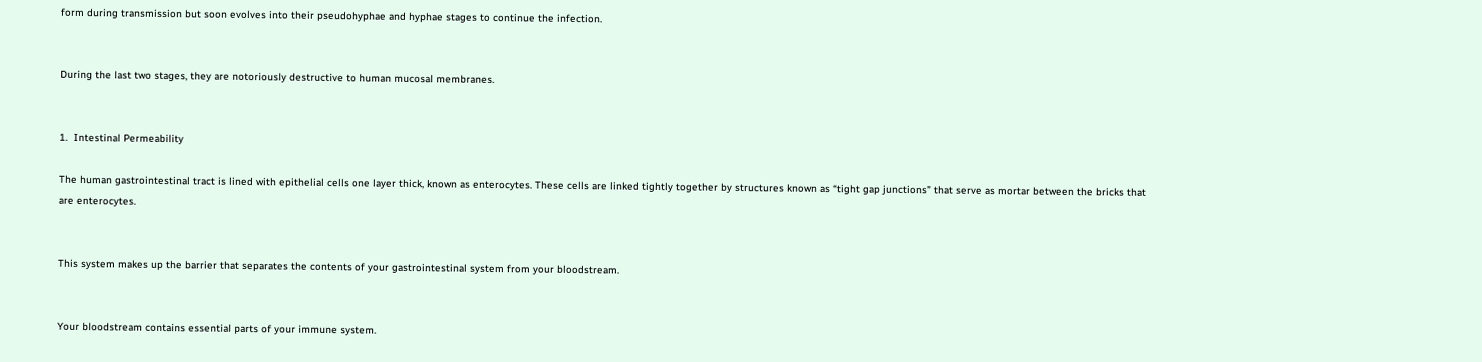form during transmission but soon evolves into their pseudohyphae and hyphae stages to continue the infection.


During the last two stages, they are notoriously destructive to human mucosal membranes.


1.  Intestinal Permeability

The human gastrointestinal tract is lined with epithelial cells one layer thick, known as enterocytes. These cells are linked tightly together by structures known as “tight gap junctions” that serve as mortar between the bricks that are enterocytes.


This system makes up the barrier that separates the contents of your gastrointestinal system from your bloodstream.


Your bloodstream contains essential parts of your immune system.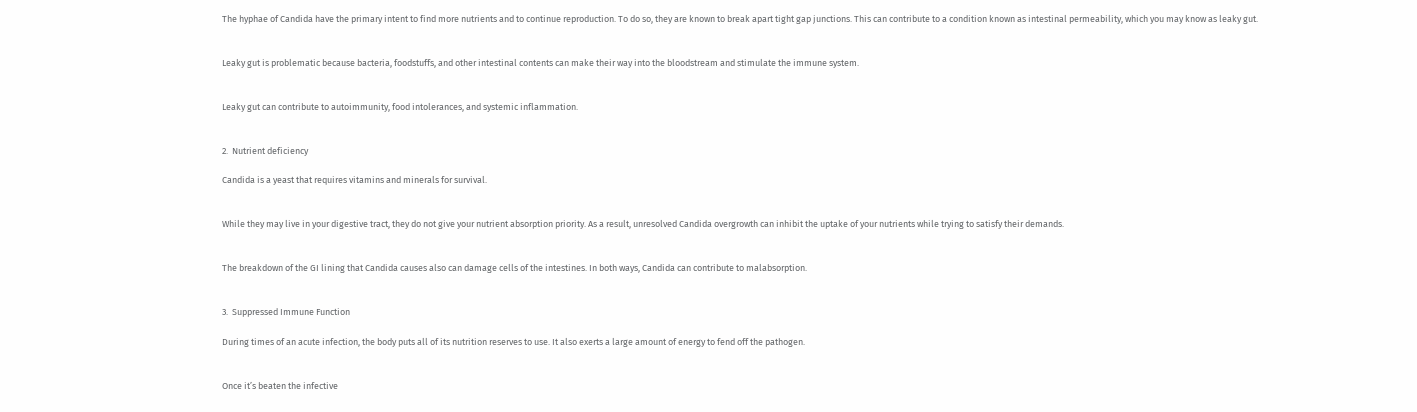The hyphae of Candida have the primary intent to find more nutrients and to continue reproduction. To do so, they are known to break apart tight gap junctions. This can contribute to a condition known as intestinal permeability, which you may know as leaky gut.


Leaky gut is problematic because bacteria, foodstuffs, and other intestinal contents can make their way into the bloodstream and stimulate the immune system.


Leaky gut can contribute to autoimmunity, food intolerances, and systemic inflammation.


2.  Nutrient deficiency

Candida is a yeast that requires vitamins and minerals for survival.


While they may live in your digestive tract, they do not give your nutrient absorption priority. As a result, unresolved Candida overgrowth can inhibit the uptake of your nutrients while trying to satisfy their demands.


The breakdown of the GI lining that Candida causes also can damage cells of the intestines. In both ways, Candida can contribute to malabsorption.


3.  Suppressed Immune Function

During times of an acute infection, the body puts all of its nutrition reserves to use. It also exerts a large amount of energy to fend off the pathogen.


Once it’s beaten the infective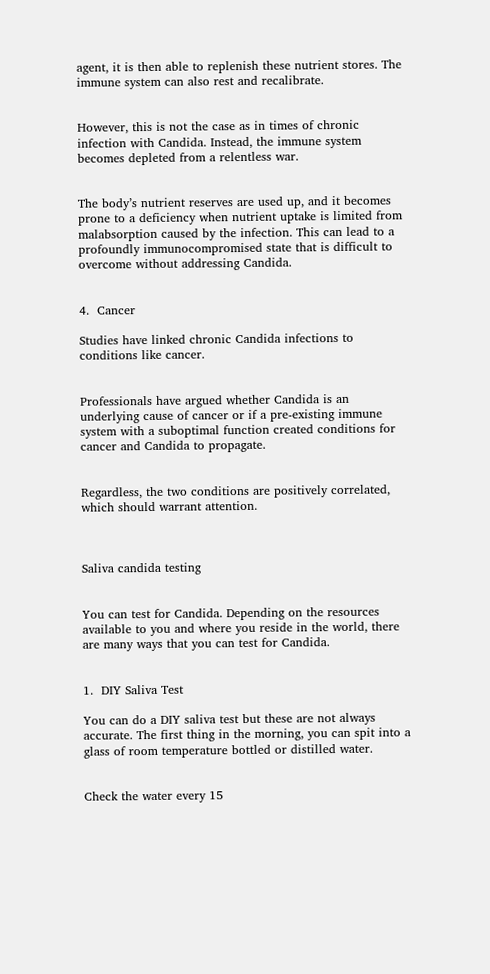agent, it is then able to replenish these nutrient stores. The immune system can also rest and recalibrate.


However, this is not the case as in times of chronic infection with Candida. Instead, the immune system becomes depleted from a relentless war.


The body’s nutrient reserves are used up, and it becomes prone to a deficiency when nutrient uptake is limited from malabsorption caused by the infection. This can lead to a profoundly immunocompromised state that is difficult to overcome without addressing Candida.


4.  Cancer

Studies have linked chronic Candida infections to conditions like cancer.


Professionals have argued whether Candida is an underlying cause of cancer or if a pre-existing immune system with a suboptimal function created conditions for cancer and Candida to propagate.


Regardless, the two conditions are positively correlated, which should warrant attention.



Saliva candida testing


You can test for Candida. Depending on the resources available to you and where you reside in the world, there are many ways that you can test for Candida.


1.  DIY Saliva Test

You can do a DIY saliva test but these are not always accurate. The first thing in the morning, you can spit into a glass of room temperature bottled or distilled water.


Check the water every 15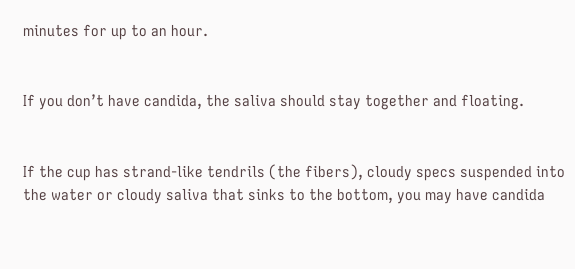minutes for up to an hour.


If you don’t have candida, the saliva should stay together and floating.


If the cup has strand-like tendrils (the fibers), cloudy specs suspended into the water or cloudy saliva that sinks to the bottom, you may have candida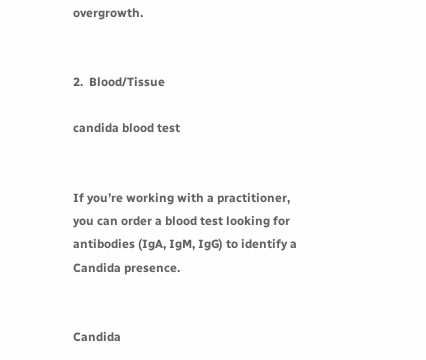overgrowth.


2.  Blood/Tissue

candida blood test


If you’re working with a practitioner, you can order a blood test looking for antibodies (IgA, IgM, IgG) to identify a Candida presence.


Candida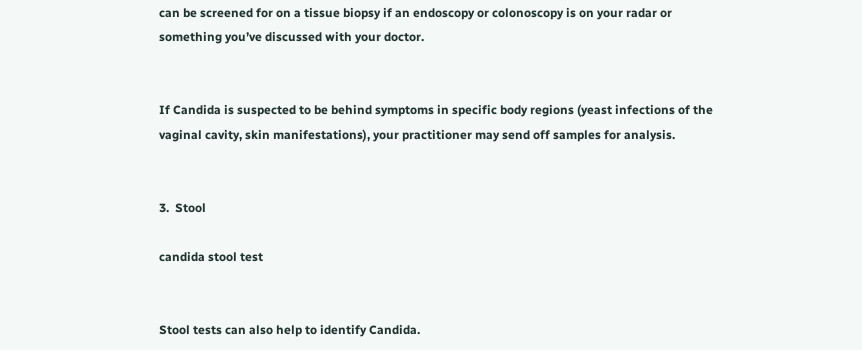can be screened for on a tissue biopsy if an endoscopy or colonoscopy is on your radar or something you’ve discussed with your doctor.


If Candida is suspected to be behind symptoms in specific body regions (yeast infections of the vaginal cavity, skin manifestations), your practitioner may send off samples for analysis.


3.  Stool

candida stool test


Stool tests can also help to identify Candida.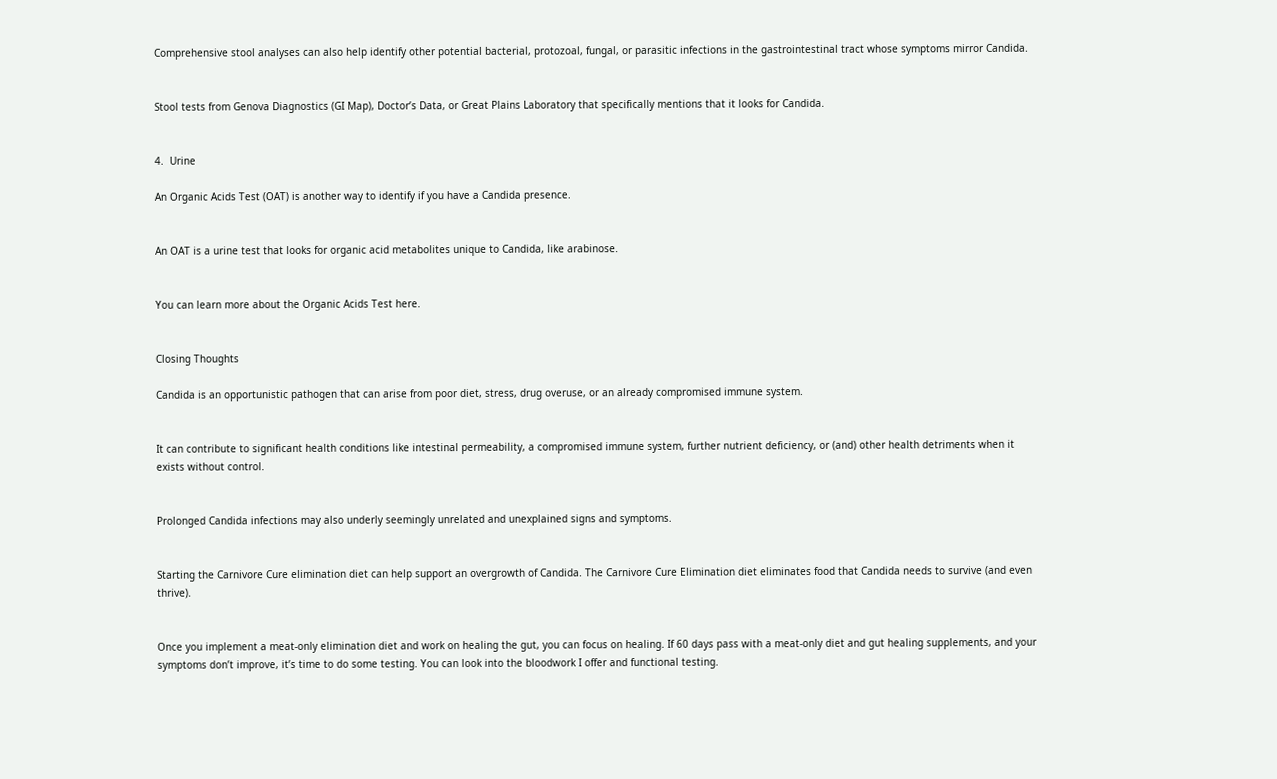Comprehensive stool analyses can also help identify other potential bacterial, protozoal, fungal, or parasitic infections in the gastrointestinal tract whose symptoms mirror Candida.


Stool tests from Genova Diagnostics (GI Map), Doctor’s Data, or Great Plains Laboratory that specifically mentions that it looks for Candida.


4.  Urine

An Organic Acids Test (OAT) is another way to identify if you have a Candida presence.


An OAT is a urine test that looks for organic acid metabolites unique to Candida, like arabinose.


You can learn more about the Organic Acids Test here.


Closing Thoughts

Candida is an opportunistic pathogen that can arise from poor diet, stress, drug overuse, or an already compromised immune system.


It can contribute to significant health conditions like intestinal permeability, a compromised immune system, further nutrient deficiency, or (and) other health detriments when it exists without control.


Prolonged Candida infections may also underly seemingly unrelated and unexplained signs and symptoms.


Starting the Carnivore Cure elimination diet can help support an overgrowth of Candida. The Carnivore Cure Elimination diet eliminates food that Candida needs to survive (and even thrive).


Once you implement a meat-only elimination diet and work on healing the gut, you can focus on healing. If 60 days pass with a meat-only diet and gut healing supplements, and your symptoms don’t improve, it’s time to do some testing. You can look into the bloodwork I offer and functional testing.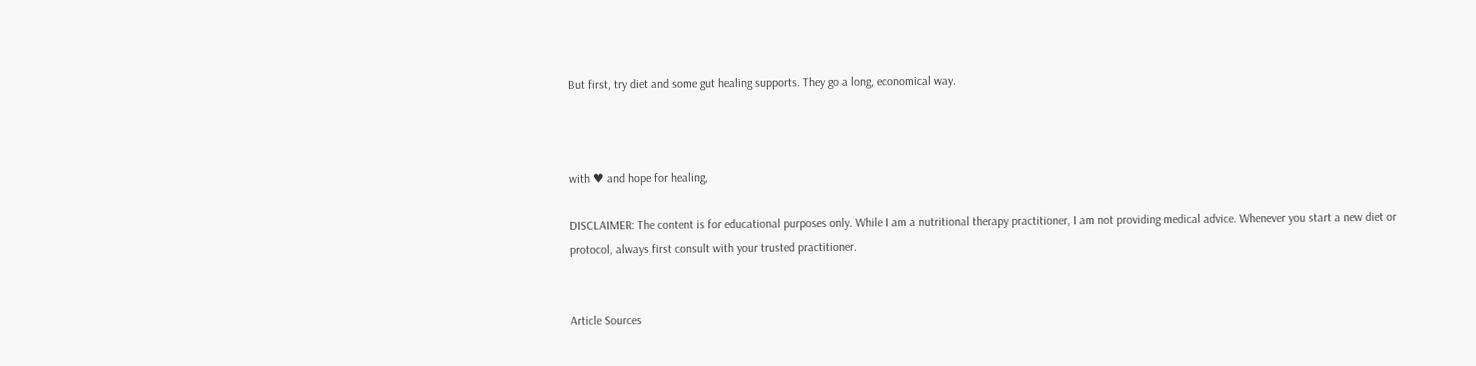But first, try diet and some gut healing supports. They go a long, economical way.



with ♥ and hope for healing,

DISCLAIMER: The content is for educational purposes only. While I am a nutritional therapy practitioner, I am not providing medical advice. Whenever you start a new diet or protocol, always first consult with your trusted practitioner.


Article Sources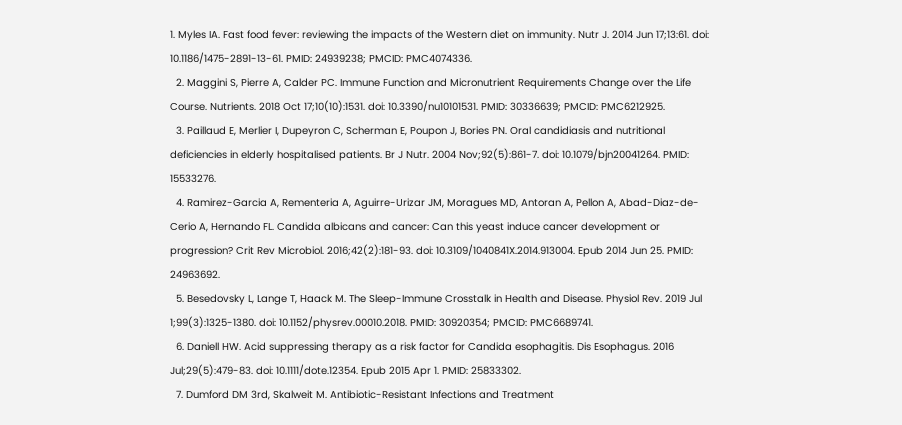1. Myles IA. Fast food fever: reviewing the impacts of the Western diet on immunity. Nutr J. 2014 Jun 17;13:61. doi: 10.1186/1475-2891-13-61. PMID: 24939238; PMCID: PMC4074336.
  2. Maggini S, Pierre A, Calder PC. Immune Function and Micronutrient Requirements Change over the Life Course. Nutrients. 2018 Oct 17;10(10):1531. doi: 10.3390/nu10101531. PMID: 30336639; PMCID: PMC6212925.
  3. Paillaud E, Merlier I, Dupeyron C, Scherman E, Poupon J, Bories PN. Oral candidiasis and nutritional deficiencies in elderly hospitalised patients. Br J Nutr. 2004 Nov;92(5):861-7. doi: 10.1079/bjn20041264. PMID: 15533276.
  4. Ramirez-Garcia A, Rementeria A, Aguirre-Urizar JM, Moragues MD, Antoran A, Pellon A, Abad-Diaz-de-Cerio A, Hernando FL. Candida albicans and cancer: Can this yeast induce cancer development or progression? Crit Rev Microbiol. 2016;42(2):181-93. doi: 10.3109/1040841X.2014.913004. Epub 2014 Jun 25. PMID: 24963692.
  5. Besedovsky L, Lange T, Haack M. The Sleep-Immune Crosstalk in Health and Disease. Physiol Rev. 2019 Jul 1;99(3):1325-1380. doi: 10.1152/physrev.00010.2018. PMID: 30920354; PMCID: PMC6689741.
  6. Daniell HW. Acid suppressing therapy as a risk factor for Candida esophagitis. Dis Esophagus. 2016 Jul;29(5):479-83. doi: 10.1111/dote.12354. Epub 2015 Apr 1. PMID: 25833302.
  7. Dumford DM 3rd, Skalweit M. Antibiotic-Resistant Infections and Treatment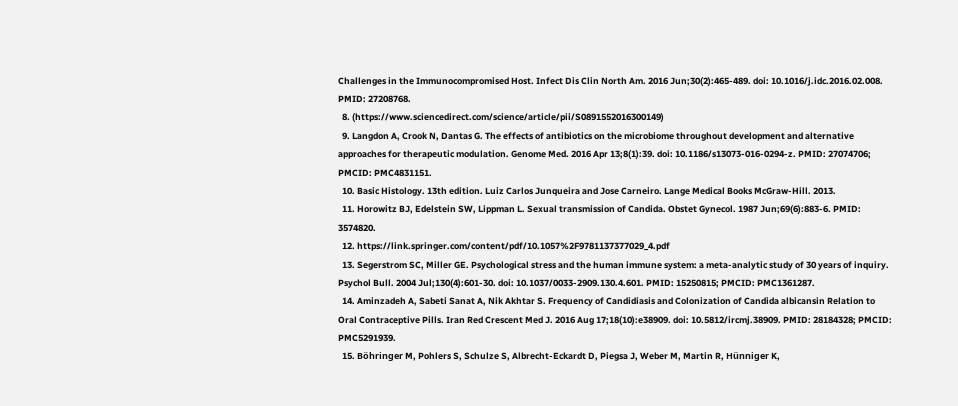Challenges in the Immunocompromised Host. Infect Dis Clin North Am. 2016 Jun;30(2):465-489. doi: 10.1016/j.idc.2016.02.008. PMID: 27208768.
  8. (https://www.sciencedirect.com/science/article/pii/S0891552016300149)
  9. Langdon A, Crook N, Dantas G. The effects of antibiotics on the microbiome throughout development and alternative approaches for therapeutic modulation. Genome Med. 2016 Apr 13;8(1):39. doi: 10.1186/s13073-016-0294-z. PMID: 27074706; PMCID: PMC4831151.
  10. Basic Histology. 13th edition. Luiz Carlos Junqueira and Jose Carneiro. Lange Medical Books McGraw-Hill. 2013.
  11. Horowitz BJ, Edelstein SW, Lippman L. Sexual transmission of Candida. Obstet Gynecol. 1987 Jun;69(6):883-6. PMID: 3574820.
  12. https://link.springer.com/content/pdf/10.1057%2F9781137377029_4.pdf
  13. Segerstrom SC, Miller GE. Psychological stress and the human immune system: a meta-analytic study of 30 years of inquiry. Psychol Bull. 2004 Jul;130(4):601-30. doi: 10.1037/0033-2909.130.4.601. PMID: 15250815; PMCID: PMC1361287.
  14. Aminzadeh A, Sabeti Sanat A, Nik Akhtar S. Frequency of Candidiasis and Colonization of Candida albicansin Relation to Oral Contraceptive Pills. Iran Red Crescent Med J. 2016 Aug 17;18(10):e38909. doi: 10.5812/ircmj.38909. PMID: 28184328; PMCID: PMC5291939.
  15. Böhringer M, Pohlers S, Schulze S, Albrecht-Eckardt D, Piegsa J, Weber M, Martin R, Hünniger K,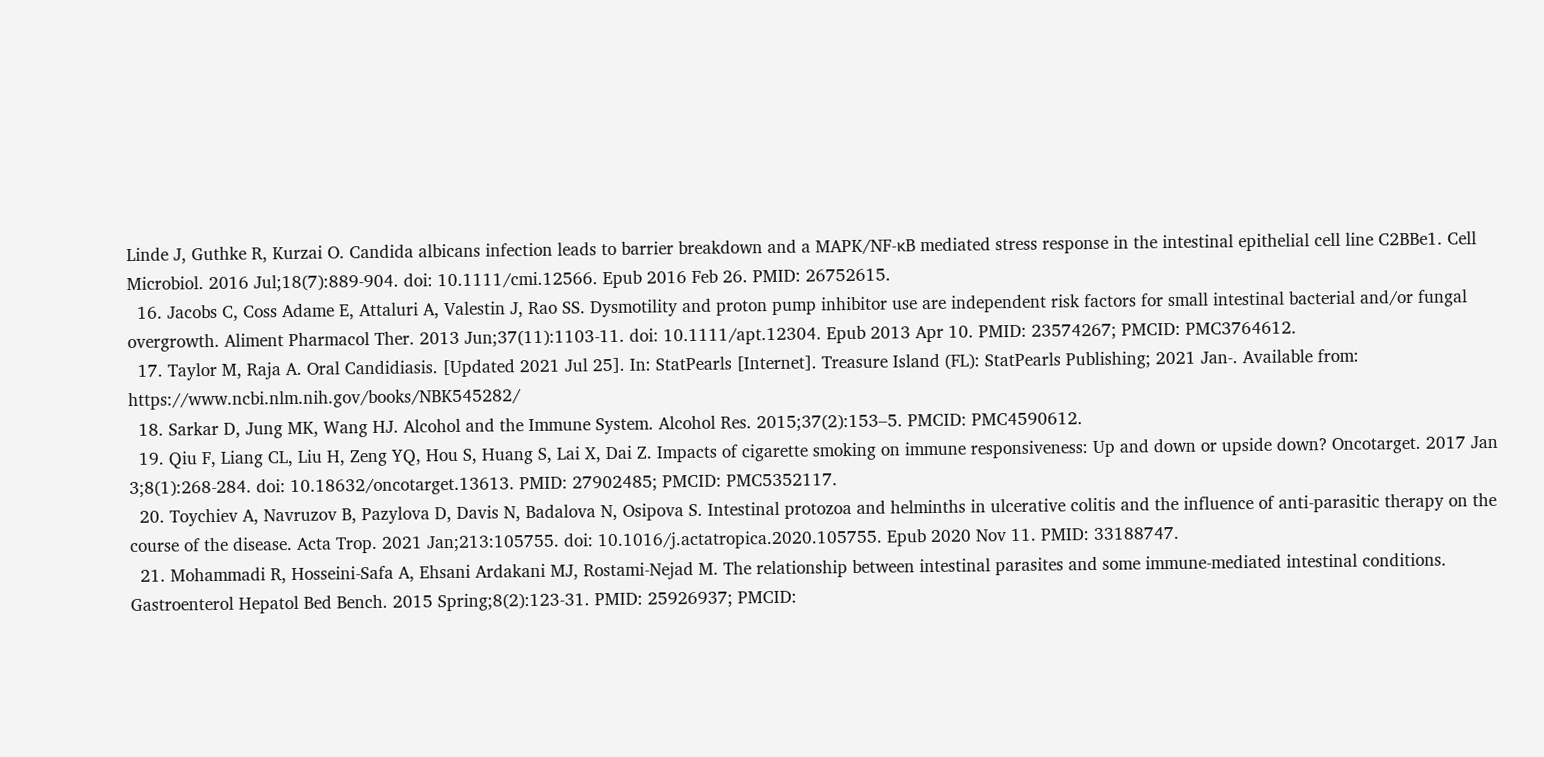Linde J, Guthke R, Kurzai O. Candida albicans infection leads to barrier breakdown and a MAPK/NF-κB mediated stress response in the intestinal epithelial cell line C2BBe1. Cell Microbiol. 2016 Jul;18(7):889-904. doi: 10.1111/cmi.12566. Epub 2016 Feb 26. PMID: 26752615.
  16. Jacobs C, Coss Adame E, Attaluri A, Valestin J, Rao SS. Dysmotility and proton pump inhibitor use are independent risk factors for small intestinal bacterial and/or fungal overgrowth. Aliment Pharmacol Ther. 2013 Jun;37(11):1103-11. doi: 10.1111/apt.12304. Epub 2013 Apr 10. PMID: 23574267; PMCID: PMC3764612.
  17. Taylor M, Raja A. Oral Candidiasis. [Updated 2021 Jul 25]. In: StatPearls [Internet]. Treasure Island (FL): StatPearls Publishing; 2021 Jan-. Available from: https://www.ncbi.nlm.nih.gov/books/NBK545282/
  18. Sarkar D, Jung MK, Wang HJ. Alcohol and the Immune System. Alcohol Res. 2015;37(2):153–5. PMCID: PMC4590612.
  19. Qiu F, Liang CL, Liu H, Zeng YQ, Hou S, Huang S, Lai X, Dai Z. Impacts of cigarette smoking on immune responsiveness: Up and down or upside down? Oncotarget. 2017 Jan 3;8(1):268-284. doi: 10.18632/oncotarget.13613. PMID: 27902485; PMCID: PMC5352117.
  20. Toychiev A, Navruzov B, Pazylova D, Davis N, Badalova N, Osipova S. Intestinal protozoa and helminths in ulcerative colitis and the influence of anti-parasitic therapy on the course of the disease. Acta Trop. 2021 Jan;213:105755. doi: 10.1016/j.actatropica.2020.105755. Epub 2020 Nov 11. PMID: 33188747.
  21. Mohammadi R, Hosseini-Safa A, Ehsani Ardakani MJ, Rostami-Nejad M. The relationship between intestinal parasites and some immune-mediated intestinal conditions. Gastroenterol Hepatol Bed Bench. 2015 Spring;8(2):123-31. PMID: 25926937; PMCID: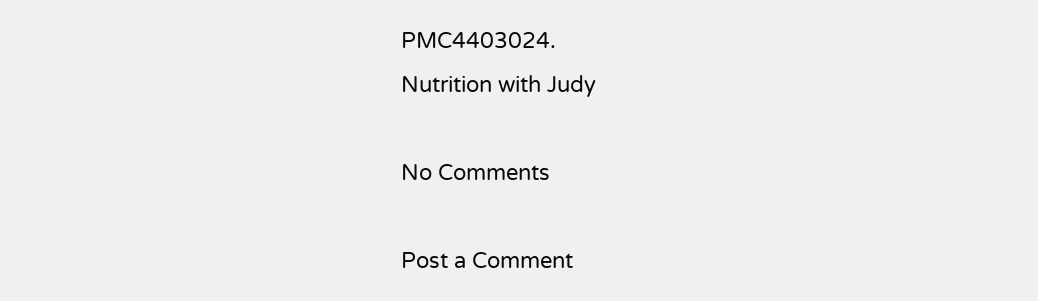PMC4403024.
Nutrition with Judy

No Comments

Post a Comment